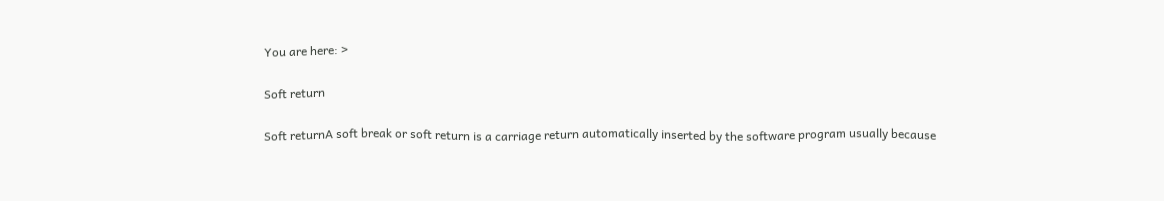You are here: >

Soft return

Soft returnA soft break or soft return is a carriage return automatically inserted by the software program usually because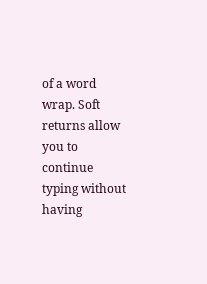of a word wrap. Soft returns allow you to continue typing without having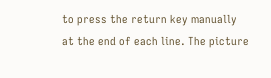to press the return key manually at the end of each line. The picture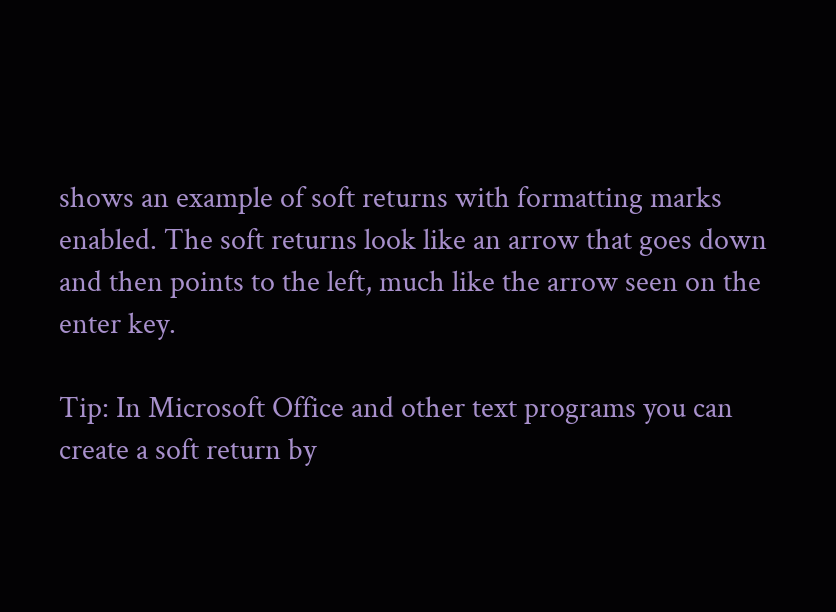shows an example of soft returns with formatting marks enabled. The soft returns look like an arrow that goes down and then points to the left, much like the arrow seen on the enter key.

Tip: In Microsoft Office and other text programs you can create a soft return by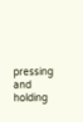pressing and holding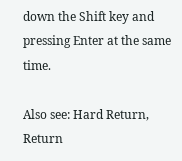down the Shift key and pressing Enter at the same time.

Also see: Hard Return, Return